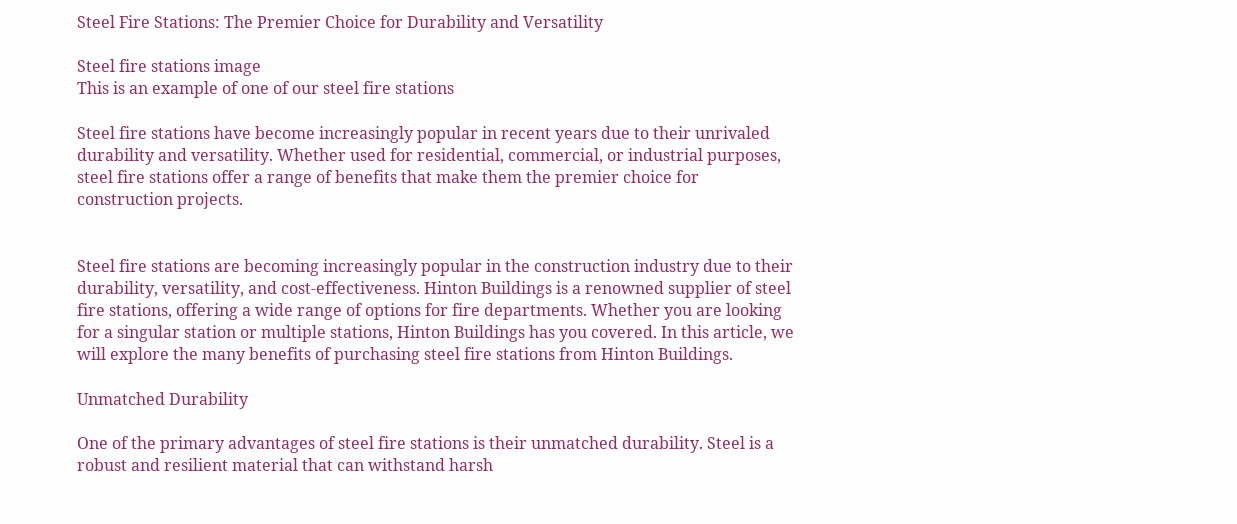Steel Fire Stations: The Premier Choice for Durability and Versatility

Steel fire stations image
This is an example of one of our steel fire stations

Steel fire stations have become increasingly popular in recent years due to their unrivaled durability and versatility. Whether used for residential, commercial, or industrial purposes, steel fire stations offer a range of benefits that make them the premier choice for construction projects.


Steel fire stations are becoming increasingly popular in the construction industry due to their durability, versatility, and cost-effectiveness. Hinton Buildings is a renowned supplier of steel fire stations, offering a wide range of options for fire departments. Whether you are looking for a singular station or multiple stations, Hinton Buildings has you covered. In this article, we will explore the many benefits of purchasing steel fire stations from Hinton Buildings.

Unmatched Durability

One of the primary advantages of steel fire stations is their unmatched durability. Steel is a robust and resilient material that can withstand harsh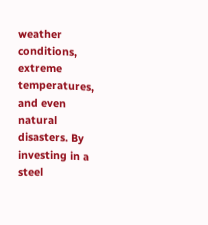weather conditions, extreme temperatures, and even natural disasters. By investing in a steel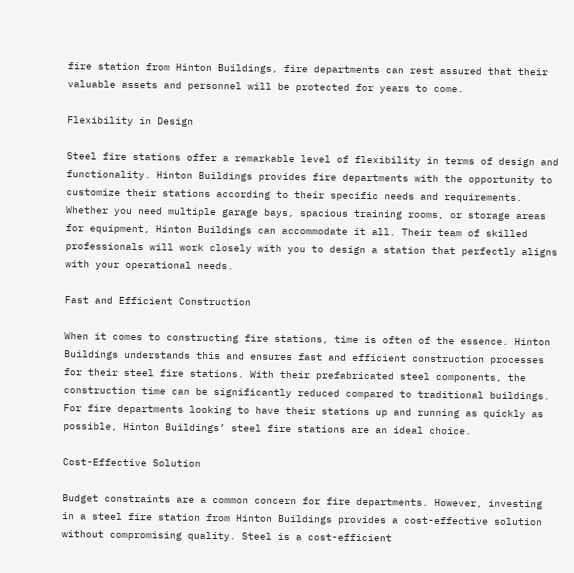fire station from Hinton Buildings, fire departments can rest assured that their valuable assets and personnel will be protected for years to come.

Flexibility in Design

Steel fire stations offer a remarkable level of flexibility in terms of design and functionality. Hinton Buildings provides fire departments with the opportunity to customize their stations according to their specific needs and requirements. Whether you need multiple garage bays, spacious training rooms, or storage areas for equipment, Hinton Buildings can accommodate it all. Their team of skilled professionals will work closely with you to design a station that perfectly aligns with your operational needs.

Fast and Efficient Construction

When it comes to constructing fire stations, time is often of the essence. Hinton Buildings understands this and ensures fast and efficient construction processes for their steel fire stations. With their prefabricated steel components, the construction time can be significantly reduced compared to traditional buildings. For fire departments looking to have their stations up and running as quickly as possible, Hinton Buildings’ steel fire stations are an ideal choice.

Cost-Effective Solution

Budget constraints are a common concern for fire departments. However, investing in a steel fire station from Hinton Buildings provides a cost-effective solution without compromising quality. Steel is a cost-efficient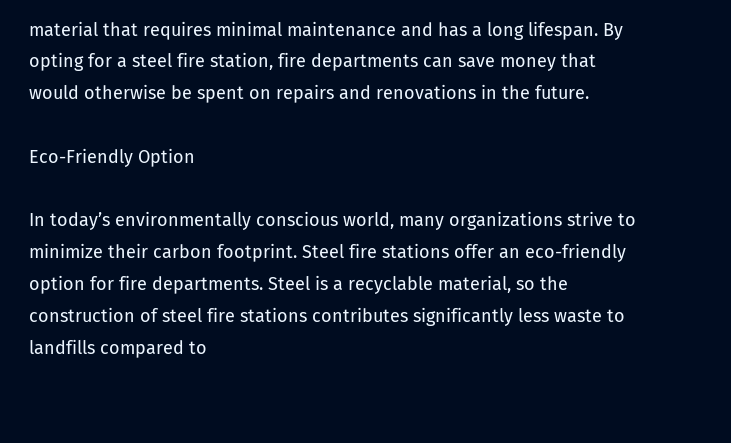material that requires minimal maintenance and has a long lifespan. By opting for a steel fire station, fire departments can save money that would otherwise be spent on repairs and renovations in the future.

Eco-Friendly Option

In today’s environmentally conscious world, many organizations strive to minimize their carbon footprint. Steel fire stations offer an eco-friendly option for fire departments. Steel is a recyclable material, so the construction of steel fire stations contributes significantly less waste to landfills compared to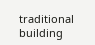traditional building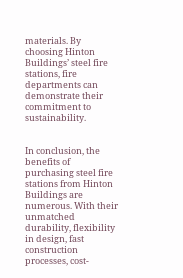materials. By choosing Hinton Buildings’ steel fire stations, fire departments can demonstrate their commitment to sustainability.


In conclusion, the benefits of purchasing steel fire stations from Hinton Buildings are numerous. With their unmatched durability, flexibility in design, fast construction processes, cost-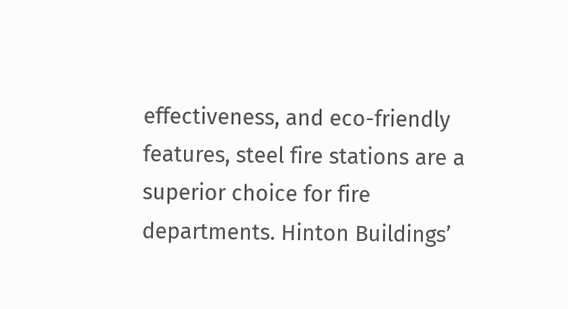effectiveness, and eco-friendly features, steel fire stations are a superior choice for fire departments. Hinton Buildings’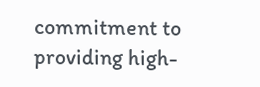commitment to providing high-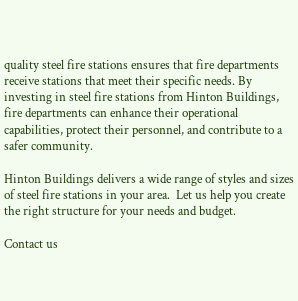quality steel fire stations ensures that fire departments receive stations that meet their specific needs. By investing in steel fire stations from Hinton Buildings, fire departments can enhance their operational capabilities, protect their personnel, and contribute to a safer community.

Hinton Buildings delivers a wide range of styles and sizes of steel fire stations in your area.  Let us help you create the right structure for your needs and budget.

Contact us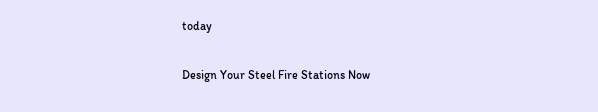today

Design Your Steel Fire Stations Now